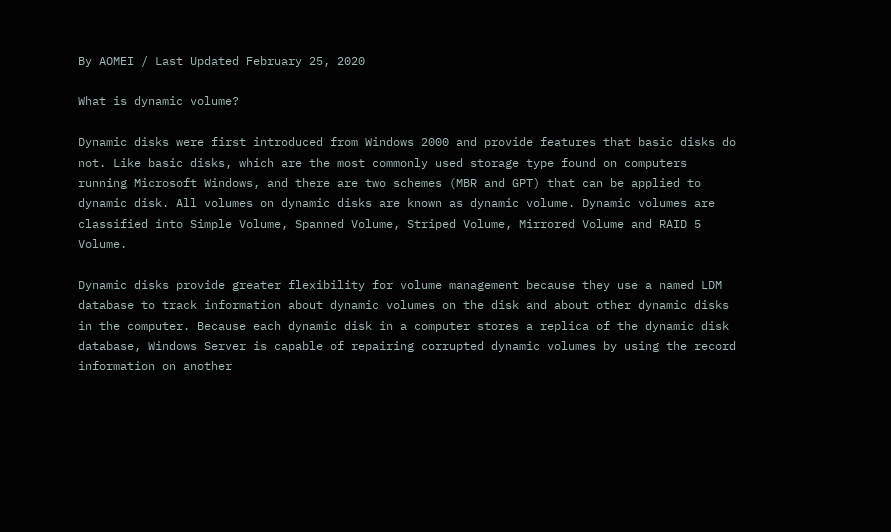By AOMEI / Last Updated February 25, 2020

What is dynamic volume?

Dynamic disks were first introduced from Windows 2000 and provide features that basic disks do not. Like basic disks, which are the most commonly used storage type found on computers running Microsoft Windows, and there are two schemes (MBR and GPT) that can be applied to dynamic disk. All volumes on dynamic disks are known as dynamic volume. Dynamic volumes are classified into Simple Volume, Spanned Volume, Striped Volume, Mirrored Volume and RAID 5 Volume.

Dynamic disks provide greater flexibility for volume management because they use a named LDM database to track information about dynamic volumes on the disk and about other dynamic disks in the computer. Because each dynamic disk in a computer stores a replica of the dynamic disk database, Windows Server is capable of repairing corrupted dynamic volumes by using the record information on another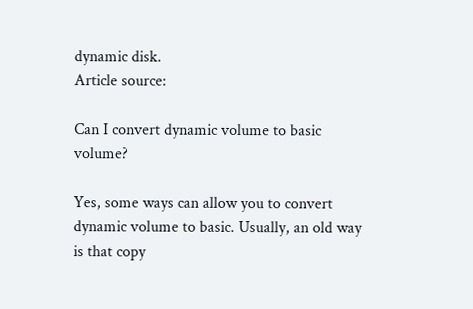dynamic disk.
Article source:

Can I convert dynamic volume to basic volume?

Yes, some ways can allow you to convert dynamic volume to basic. Usually, an old way is that copy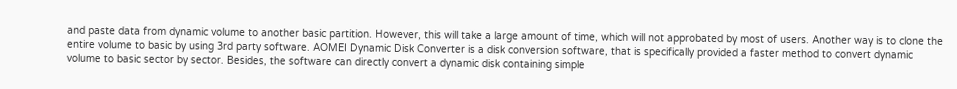and paste data from dynamic volume to another basic partition. However, this will take a large amount of time, which will not approbated by most of users. Another way is to clone the entire volume to basic by using 3rd party software. AOMEI Dynamic Disk Converter is a disk conversion software, that is specifically provided a faster method to convert dynamic volume to basic sector by sector. Besides, the software can directly convert a dynamic disk containing simple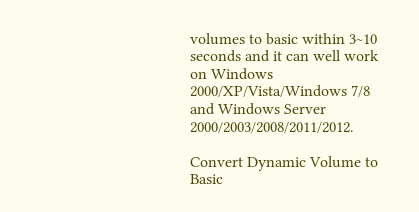volumes to basic within 3~10 seconds and it can well work on Windows 2000/XP/Vista/Windows 7/8 and Windows Server 2000/2003/2008/2011/2012.

Convert Dynamic Volume to Basic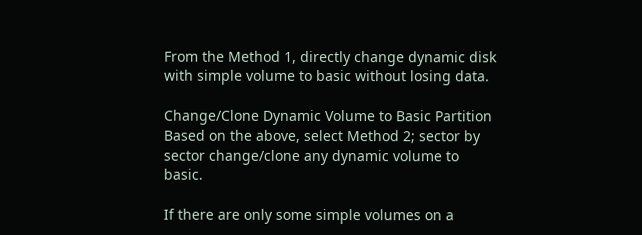From the Method 1, directly change dynamic disk with simple volume to basic without losing data.

Change/Clone Dynamic Volume to Basic Partition
Based on the above, select Method 2; sector by sector change/clone any dynamic volume to basic.

If there are only some simple volumes on a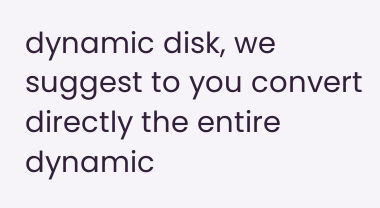dynamic disk, we suggest to you convert directly the entire dynamic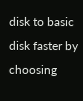disk to basic disk faster by choosing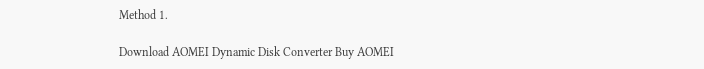Method 1.

Download AOMEI Dynamic Disk Converter Buy AOMEI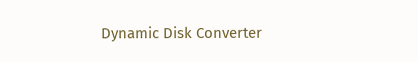Dynamic Disk Converter